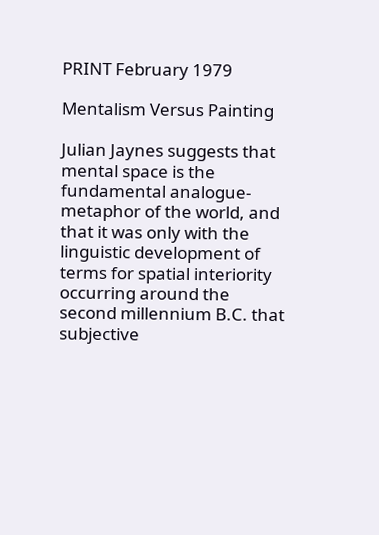PRINT February 1979

Mentalism Versus Painting

Julian Jaynes suggests that mental space is the fundamental analogue-metaphor of the world, and that it was only with the linguistic development of terms for spatial interiority occurring around the second millennium B.C. that subjective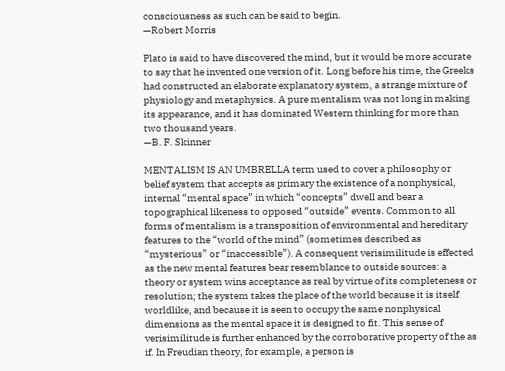consciousness as such can be said to begin.
—Robert Morris

Plato is said to have discovered the mind, but it would be more accurate to say that he invented one version of it. Long before his time, the Greeks had constructed an elaborate explanatory system, a strange mixture of physiology and metaphysics. A pure mentalism was not long in making its appearance, and it has dominated Western thinking for more than two thousand years.
—B. F. Skinner

MENTALISM IS AN UMBRELLA term used to cover a philosophy or belief system that accepts as primary the existence of a nonphysical, internal “mental space” in which “concepts” dwell and bear a topographical likeness to opposed “outside” events. Common to all forms of mentalism is a transposition of environmental and hereditary features to the “world of the mind” (sometimes described as “mysterious” or “inaccessible”). A consequent verisimilitude is effected as the new mental features bear resemblance to outside sources: a theory or system wins acceptance as real by virtue of its completeness or resolution; the system takes the place of the world because it is itself worldlike, and because it is seen to occupy the same nonphysical dimensions as the mental space it is designed to fit. This sense of verisimilitude is further enhanced by the corroborative property of the as if. In Freudian theory, for example, a person is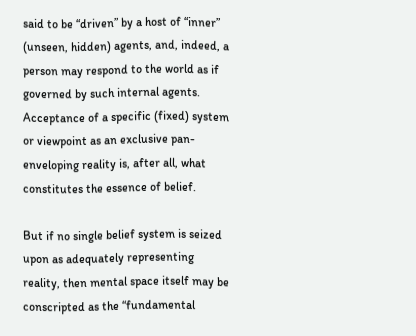said to be “driven” by a host of “inner” (unseen, hidden) agents, and, indeed, a person may respond to the world as if governed by such internal agents. Acceptance of a specific (fixed) system or viewpoint as an exclusive pan-enveloping reality is, after all, what constitutes the essence of belief.

But if no single belief system is seized upon as adequately representing reality, then mental space itself may be conscripted as the “fundamental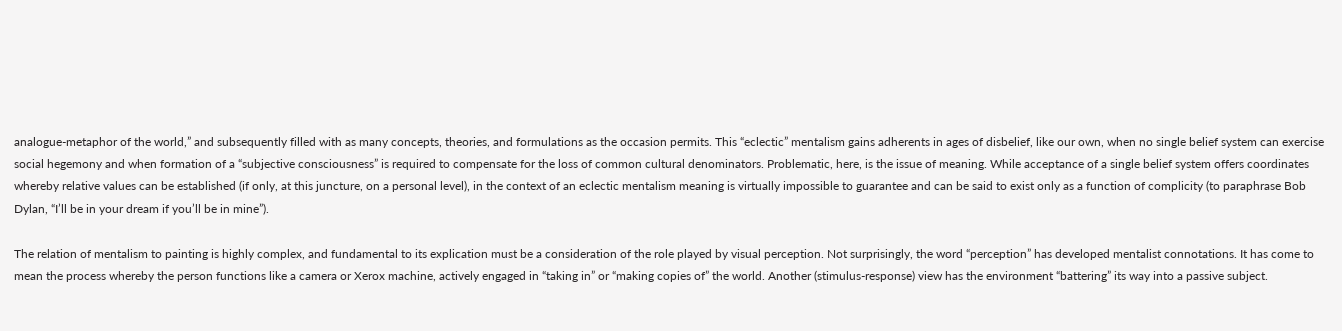analogue-metaphor of the world,” and subsequently filled with as many concepts, theories, and formulations as the occasion permits. This “eclectic” mentalism gains adherents in ages of disbelief, like our own, when no single belief system can exercise social hegemony and when formation of a “subjective consciousness” is required to compensate for the loss of common cultural denominators. Problematic, here, is the issue of meaning. While acceptance of a single belief system offers coordinates whereby relative values can be established (if only, at this juncture, on a personal level), in the context of an eclectic mentalism meaning is virtually impossible to guarantee and can be said to exist only as a function of complicity (to paraphrase Bob Dylan, “I’ll be in your dream if you’ll be in mine”).

The relation of mentalism to painting is highly complex, and fundamental to its explication must be a consideration of the role played by visual perception. Not surprisingly, the word “perception” has developed mentalist connotations. It has come to mean the process whereby the person functions like a camera or Xerox machine, actively engaged in “taking in” or “making copies of” the world. Another (stimulus-response) view has the environment “battering” its way into a passive subject.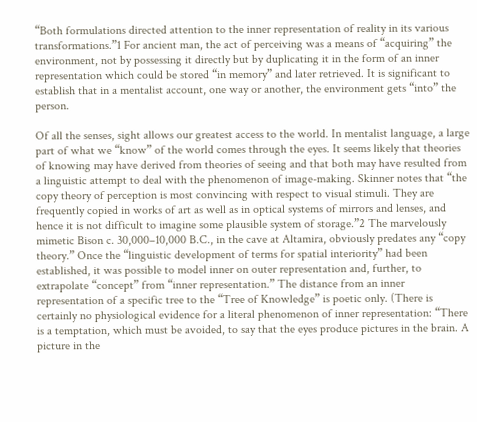“Both formulations directed attention to the inner representation of reality in its various transformations.”1 For ancient man, the act of perceiving was a means of “acquiring” the environment, not by possessing it directly but by duplicating it in the form of an inner representation which could be stored “in memory” and later retrieved. It is significant to establish that in a mentalist account, one way or another, the environment gets “into” the person.

Of all the senses, sight allows our greatest access to the world. In mentalist language, a large part of what we “know” of the world comes through the eyes. It seems likely that theories of knowing may have derived from theories of seeing and that both may have resulted from a linguistic attempt to deal with the phenomenon of image-making. Skinner notes that “the copy theory of perception is most convincing with respect to visual stimuli. They are frequently copied in works of art as well as in optical systems of mirrors and lenses, and hence it is not difficult to imagine some plausible system of storage.”2 The marvelously mimetic Bison c. 30,000–10,000 B.C., in the cave at Altamira, obviously predates any “copy theory.” Once the “linguistic development of terms for spatial interiority” had been established, it was possible to model inner on outer representation and, further, to extrapolate “concept” from “inner representation.” The distance from an inner representation of a specific tree to the “Tree of Knowledge” is poetic only. (There is certainly no physiological evidence for a literal phenomenon of inner representation: “There is a temptation, which must be avoided, to say that the eyes produce pictures in the brain. A picture in the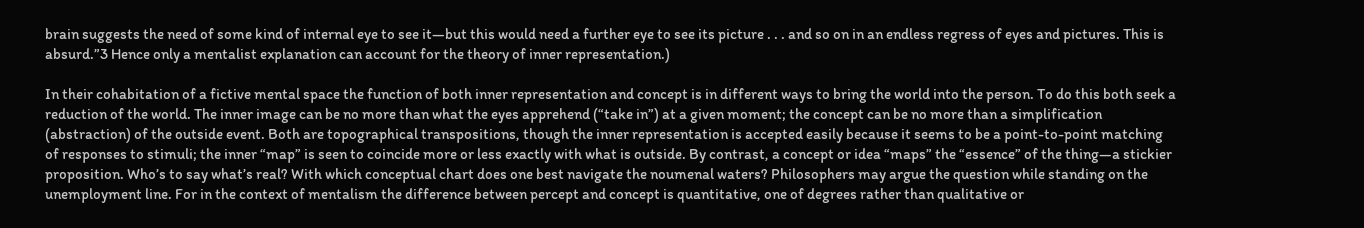brain suggests the need of some kind of internal eye to see it—but this would need a further eye to see its picture . . . and so on in an endless regress of eyes and pictures. This is absurd.”3 Hence only a mentalist explanation can account for the theory of inner representation.)

In their cohabitation of a fictive mental space the function of both inner representation and concept is in different ways to bring the world into the person. To do this both seek a reduction of the world. The inner image can be no more than what the eyes apprehend (“take in”) at a given moment; the concept can be no more than a simplification (abstraction) of the outside event. Both are topographical transpositions, though the inner representation is accepted easily because it seems to be a point-to-point matching of responses to stimuli; the inner “map” is seen to coincide more or less exactly with what is outside. By contrast, a concept or idea “maps” the “essence” of the thing—a stickier proposition. Who’s to say what’s real? With which conceptual chart does one best navigate the noumenal waters? Philosophers may argue the question while standing on the unemployment line. For in the context of mentalism the difference between percept and concept is quantitative, one of degrees rather than qualitative or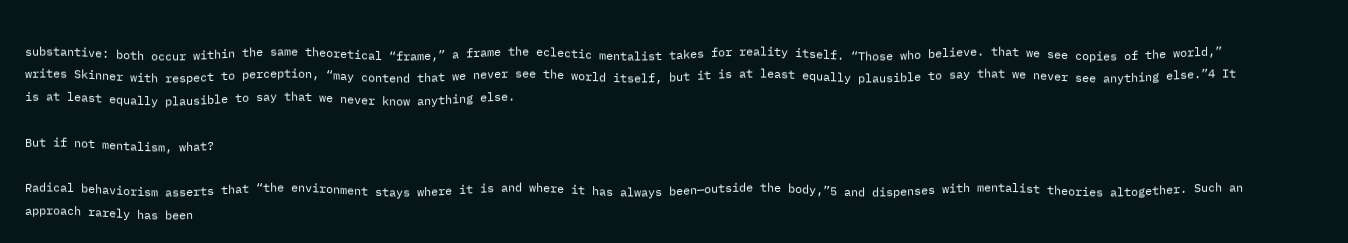substantive: both occur within the same theoretical “frame,” a frame the eclectic mentalist takes for reality itself. “Those who believe. that we see copies of the world,” writes Skinner with respect to perception, “may contend that we never see the world itself, but it is at least equally plausible to say that we never see anything else.”4 It is at least equally plausible to say that we never know anything else.

But if not mentalism, what?

Radical behaviorism asserts that “the environment stays where it is and where it has always been—outside the body,”5 and dispenses with mentalist theories altogether. Such an approach rarely has been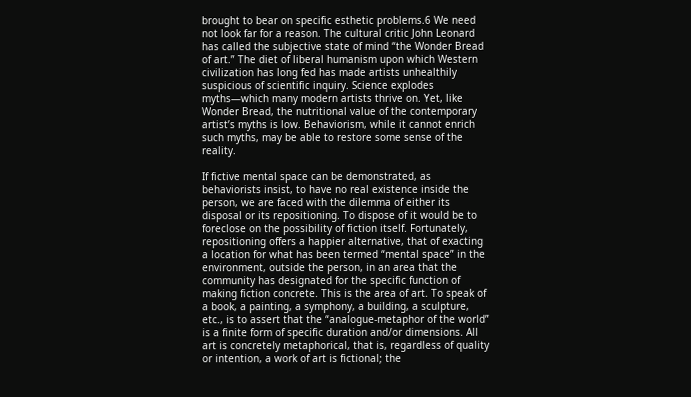brought to bear on specific esthetic problems.6 We need not look far for a reason. The cultural critic John Leonard has called the subjective state of mind “the Wonder Bread of art.” The diet of liberal humanism upon which Western civilization has long fed has made artists unhealthily suspicious of scientific inquiry. Science explodes myths—which many modern artists thrive on. Yet, like Wonder Bread, the nutritional value of the contemporary artist’s myths is low. Behaviorism, while it cannot enrich such myths, may be able to restore some sense of the reality.

If fictive mental space can be demonstrated, as behaviorists insist, to have no real existence inside the person, we are faced with the dilemma of either its disposal or its repositioning. To dispose of it would be to foreclose on the possibility of fiction itself. Fortunately, repositioning offers a happier alternative, that of exacting a location for what has been termed “mental space” in the environment, outside the person, in an area that the community has designated for the specific function of making fiction concrete. This is the area of art. To speak of a book, a painting, a symphony, a building, a sculpture, etc., is to assert that the “analogue-metaphor of the world” is a finite form of specific duration and/or dimensions. All art is concretely metaphorical, that is, regardless of quality or intention, a work of art is fictional; the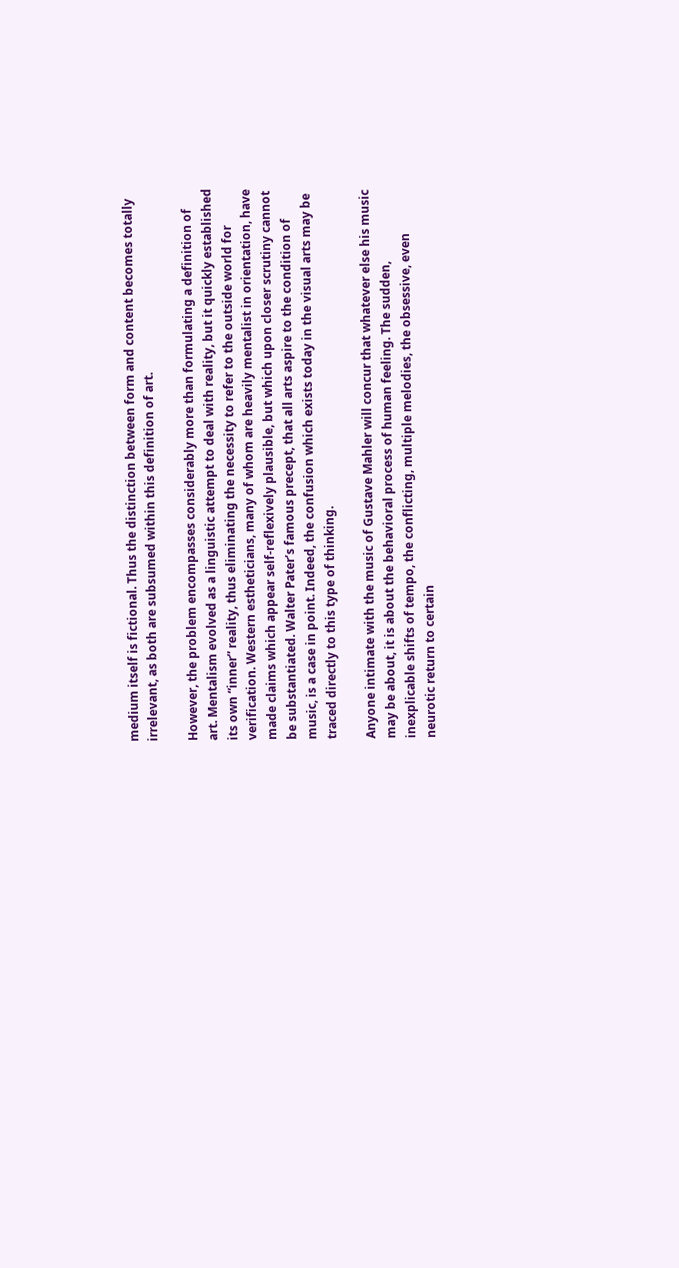medium itself is fictional. Thus the distinction between form and content becomes totally irrelevant, as both are subsumed within this definition of art.

However, the problem encompasses considerably more than formulating a definition of art. Mentalism evolved as a linguistic attempt to deal with reality, but it quickly established its own “inner” reality, thus eliminating the necessity to refer to the outside world for verification. Western estheticians, many of whom are heavily mentalist in orientation, have made claims which appear self-reflexively plausible, but which upon closer scrutiny cannot be substantiated. Walter Pater’s famous precept, that all arts aspire to the condition of music, is a case in point. Indeed, the confusion which exists today in the visual arts may be traced directly to this type of thinking.

Anyone intimate with the music of Gustave Mahler will concur that whatever else his music may be about, it is about the behavioral process of human feeling. The sudden, inexplicable shifts of tempo, the conflicting, multiple melodies, the obsessive, even neurotic return to certain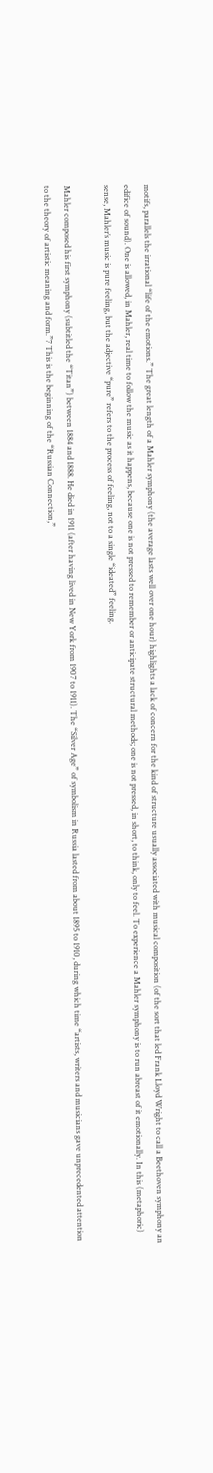motifs, parallels the irrational “life of the emotions.” The great length of a Mahler symphony (the average lasts well over one hour) highlights a lack of concern for the kind of structure usually associated with musical composition (of the sort that led Frank Lloyd Wright to call a Beethoven symphony an edifice of sound). One is allowed, in Mahler, real time to follow the music as it happens, because one is not pressed to remember or anticipate structural methods; one is not pressed, in short, to think, only to feel. To experience a Mahler symphony is to run abreast of it emotionally. In this (metaphoric) sense, Mahler’s music is pure feeling, but the adjective “pure” refers to the process of feeling, not to a single “ideated” feeling.

Mahler composed his first symphony (subtitled the “Titan”) between 1884 and 1888. He died in 1911 (after having lived in New York from 1907 to 1911). The “Silver Age” of symbolism in Russia lasted from about 1895 to 1910, during which time “artists, writers and musicians gave unprecedented attention to the theory of artistic meaning and form.”7 This is the beginning of the “Russian Connection,”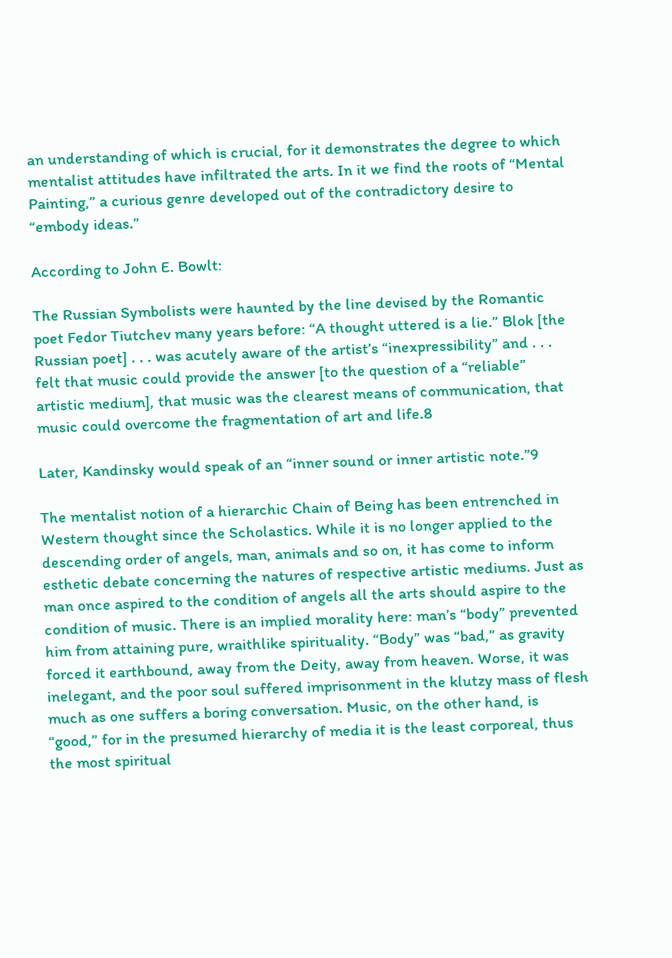an understanding of which is crucial, for it demonstrates the degree to which mentalist attitudes have infiltrated the arts. In it we find the roots of “Mental Painting,” a curious genre developed out of the contradictory desire to “embody ideas.”

According to John E. Bowlt:

The Russian Symbolists were haunted by the line devised by the Romantic poet Fedor Tiutchev many years before: “A thought uttered is a lie.” Blok [the Russian poet] . . . was acutely aware of the artist’s “inexpressibility” and . . . felt that music could provide the answer [to the question of a “reliable” artistic medium], that music was the clearest means of communication, that music could overcome the fragmentation of art and life.8

Later, Kandinsky would speak of an “inner sound or inner artistic note.”9

The mentalist notion of a hierarchic Chain of Being has been entrenched in Western thought since the Scholastics. While it is no longer applied to the descending order of angels, man, animals and so on, it has come to inform esthetic debate concerning the natures of respective artistic mediums. Just as man once aspired to the condition of angels all the arts should aspire to the condition of music. There is an implied morality here: man’s “body” prevented him from attaining pure, wraithlike spirituality. “Body” was “bad,” as gravity forced it earthbound, away from the Deity, away from heaven. Worse, it was inelegant, and the poor soul suffered imprisonment in the klutzy mass of flesh much as one suffers a boring conversation. Music, on the other hand, is “good,” for in the presumed hierarchy of media it is the least corporeal, thus the most spiritual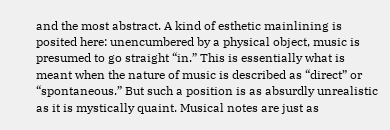and the most abstract. A kind of esthetic mainlining is posited here: unencumbered by a physical object, music is presumed to go straight “in.” This is essentially what is meant when the nature of music is described as “direct” or “spontaneous.” But such a position is as absurdly unrealistic as it is mystically quaint. Musical notes are just as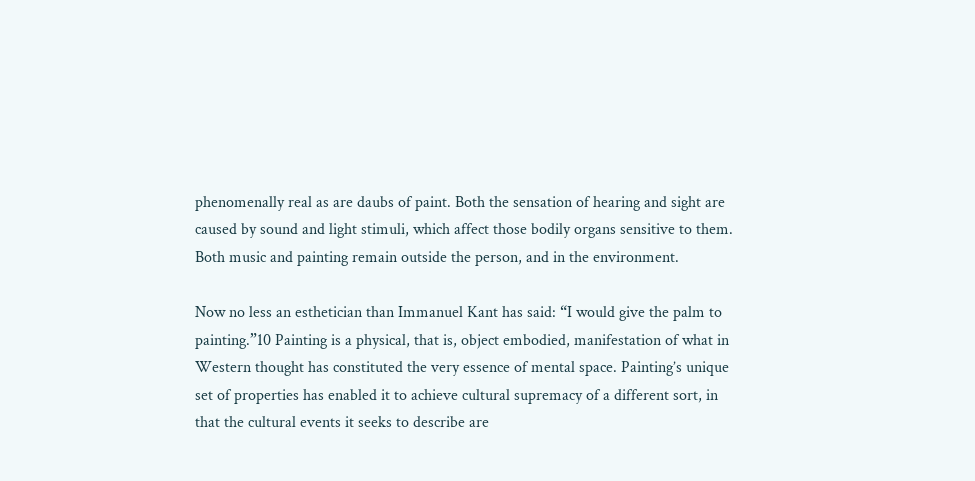phenomenally real as are daubs of paint. Both the sensation of hearing and sight are caused by sound and light stimuli, which affect those bodily organs sensitive to them. Both music and painting remain outside the person, and in the environment.

Now no less an esthetician than Immanuel Kant has said: “I would give the palm to painting.”10 Painting is a physical, that is, object embodied, manifestation of what in Western thought has constituted the very essence of mental space. Painting’s unique set of properties has enabled it to achieve cultural supremacy of a different sort, in that the cultural events it seeks to describe are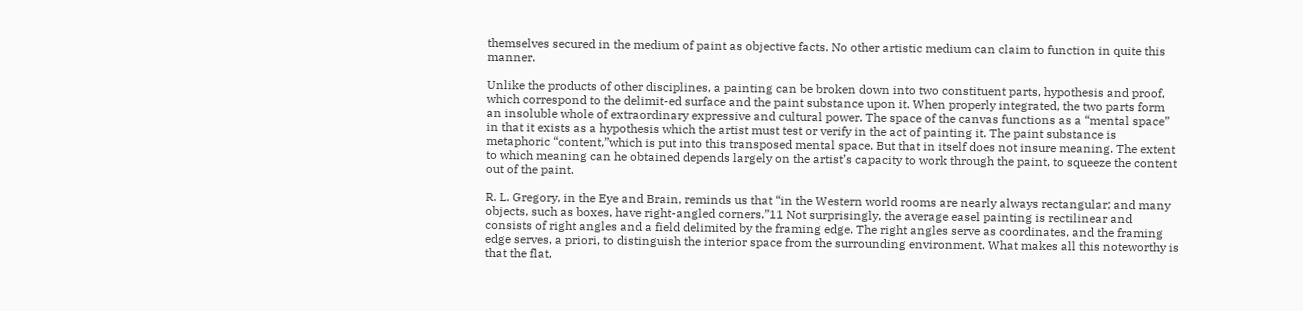themselves secured in the medium of paint as objective facts. No other artistic medium can claim to function in quite this manner.

Unlike the products of other disciplines, a painting can be broken down into two constituent parts, hypothesis and proof, which correspond to the delimit-ed surface and the paint substance upon it. When properly integrated, the two parts form an insoluble whole of extraordinary expressive and cultural power. The space of the canvas functions as a “mental space” in that it exists as a hypothesis which the artist must test or verify in the act of painting it. The paint substance is metaphoric “content,”which is put into this transposed mental space. But that in itself does not insure meaning. The extent to which meaning can he obtained depends largely on the artist’s capacity to work through the paint, to squeeze the content out of the paint.

R. L. Gregory, in the Eye and Brain, reminds us that “in the Western world rooms are nearly always rectangular; and many objects, such as boxes, have right-angled corners.”11 Not surprisingly, the average easel painting is rectilinear and consists of right angles and a field delimited by the framing edge. The right angles serve as coordinates, and the framing edge serves, a priori, to distinguish the interior space from the surrounding environment. What makes all this noteworthy is that the flat,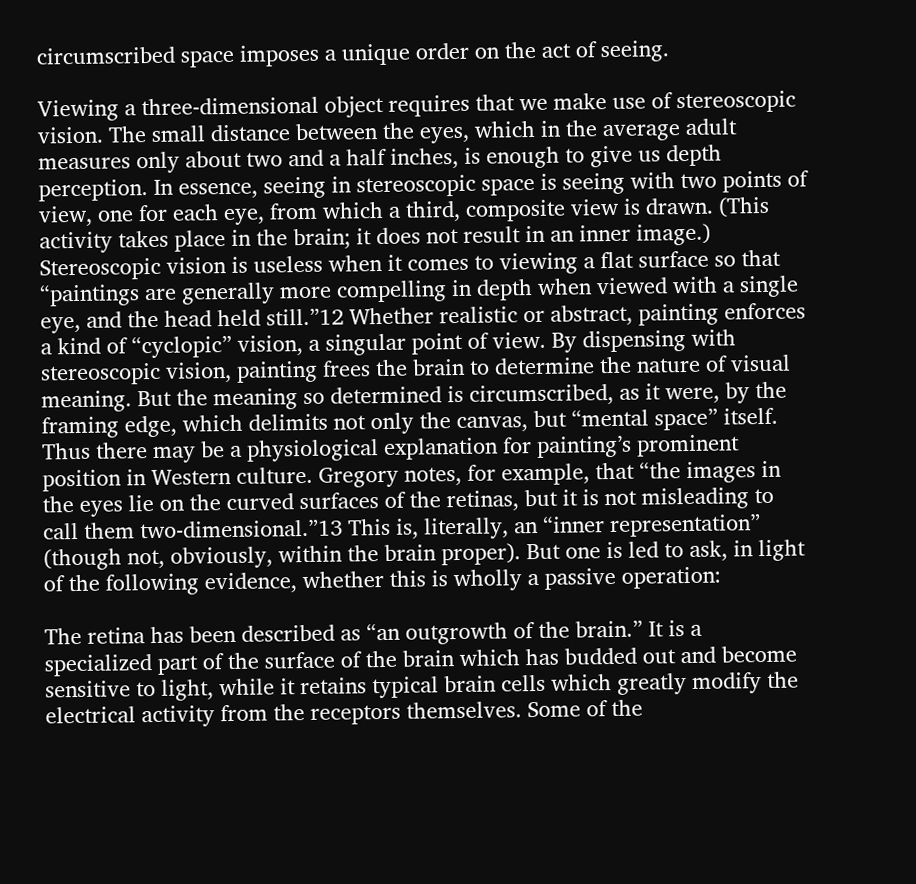circumscribed space imposes a unique order on the act of seeing.

Viewing a three-dimensional object requires that we make use of stereoscopic vision. The small distance between the eyes, which in the average adult measures only about two and a half inches, is enough to give us depth perception. In essence, seeing in stereoscopic space is seeing with two points of view, one for each eye, from which a third, composite view is drawn. (This activity takes place in the brain; it does not result in an inner image.) Stereoscopic vision is useless when it comes to viewing a flat surface so that “paintings are generally more compelling in depth when viewed with a single eye, and the head held still.”12 Whether realistic or abstract, painting enforces a kind of “cyclopic” vision, a singular point of view. By dispensing with stereoscopic vision, painting frees the brain to determine the nature of visual meaning. But the meaning so determined is circumscribed, as it were, by the framing edge, which delimits not only the canvas, but “mental space” itself. Thus there may be a physiological explanation for painting’s prominent position in Western culture. Gregory notes, for example, that “the images in the eyes lie on the curved surfaces of the retinas, but it is not misleading to call them two-dimensional.”13 This is, literally, an “inner representation” (though not, obviously, within the brain proper). But one is led to ask, in light of the following evidence, whether this is wholly a passive operation:

The retina has been described as “an outgrowth of the brain.” It is a specialized part of the surface of the brain which has budded out and become sensitive to light, while it retains typical brain cells which greatly modify the electrical activity from the receptors themselves. Some of the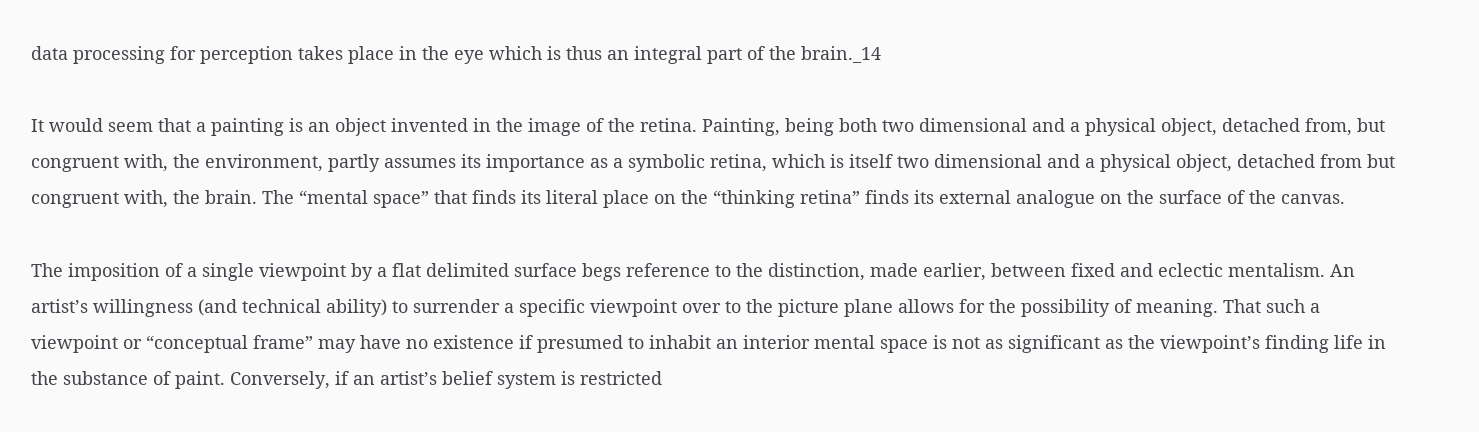data processing for perception takes place in the eye which is thus an integral part of the brain._14

It would seem that a painting is an object invented in the image of the retina. Painting, being both two dimensional and a physical object, detached from, but congruent with, the environment, partly assumes its importance as a symbolic retina, which is itself two dimensional and a physical object, detached from but congruent with, the brain. The “mental space” that finds its literal place on the “thinking retina” finds its external analogue on the surface of the canvas.

The imposition of a single viewpoint by a flat delimited surface begs reference to the distinction, made earlier, between fixed and eclectic mentalism. An artist’s willingness (and technical ability) to surrender a specific viewpoint over to the picture plane allows for the possibility of meaning. That such a viewpoint or “conceptual frame” may have no existence if presumed to inhabit an interior mental space is not as significant as the viewpoint’s finding life in the substance of paint. Conversely, if an artist’s belief system is restricted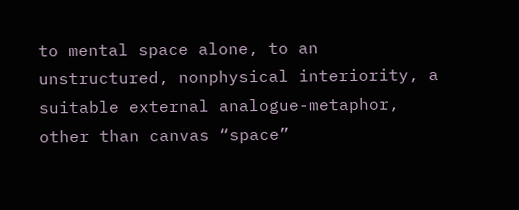to mental space alone, to an unstructured, nonphysical interiority, a suitable external analogue-metaphor, other than canvas “space”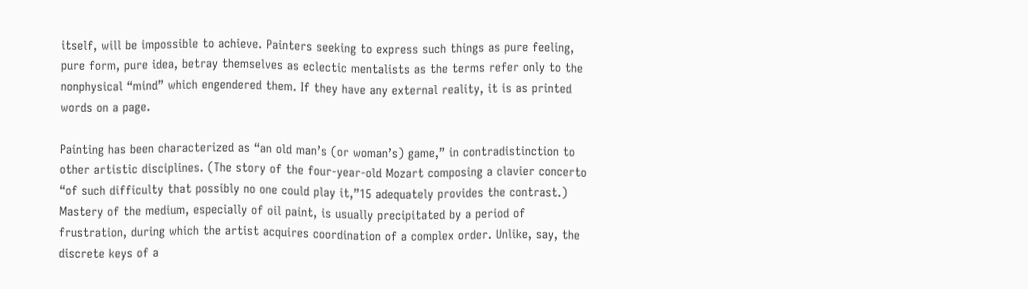itself, will be impossible to achieve. Painters seeking to express such things as pure feeling, pure form, pure idea, betray themselves as eclectic mentalists as the terms refer only to the nonphysical “mind” which engendered them. If they have any external reality, it is as printed words on a page.

Painting has been characterized as “an old man’s (or woman’s) game,” in contradistinction to other artistic disciplines. (The story of the four-year-old Mozart composing a clavier concerto “of such difficulty that possibly no one could play it,”15 adequately provides the contrast.) Mastery of the medium, especially of oil paint, is usually precipitated by a period of frustration, during which the artist acquires coordination of a complex order. Unlike, say, the discrete keys of a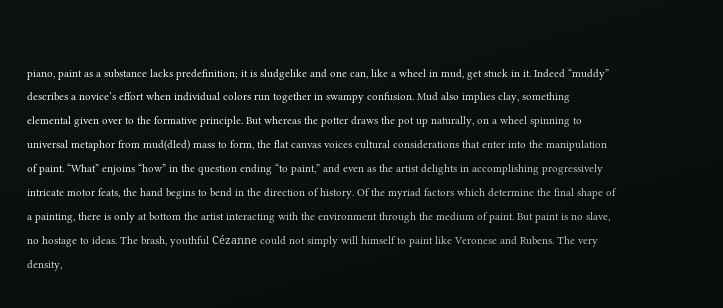piano, paint as a substance lacks predefinition; it is sludgelike and one can, like a wheel in mud, get stuck in it. Indeed “muddy” describes a novice’s effort when individual colors run together in swampy confusion. Mud also implies clay, something elemental given over to the formative principle. But whereas the potter draws the pot up naturally, on a wheel spinning to universal metaphor from mud(dled) mass to form, the flat canvas voices cultural considerations that enter into the manipulation of paint. “What” enjoins “how” in the question ending “to paint,” and even as the artist delights in accomplishing progressively intricate motor feats, the hand begins to bend in the direction of history. Of the myriad factors which determine the final shape of a painting, there is only at bottom the artist interacting with the environment through the medium of paint. But paint is no slave, no hostage to ideas. The brash, youthful Cézanne could not simply will himself to paint like Veronese and Rubens. The very density,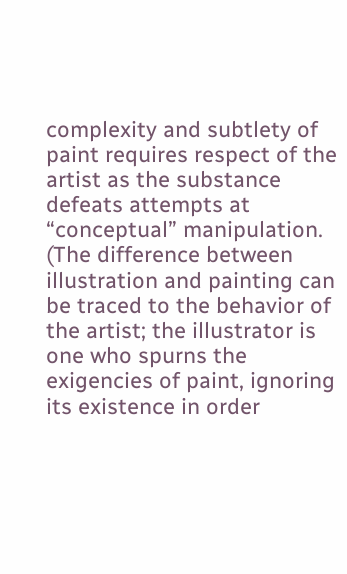complexity and subtlety of paint requires respect of the artist as the substance defeats attempts at “conceptual” manipulation. (The difference between illustration and painting can be traced to the behavior of the artist; the illustrator is one who spurns the exigencies of paint, ignoring its existence in order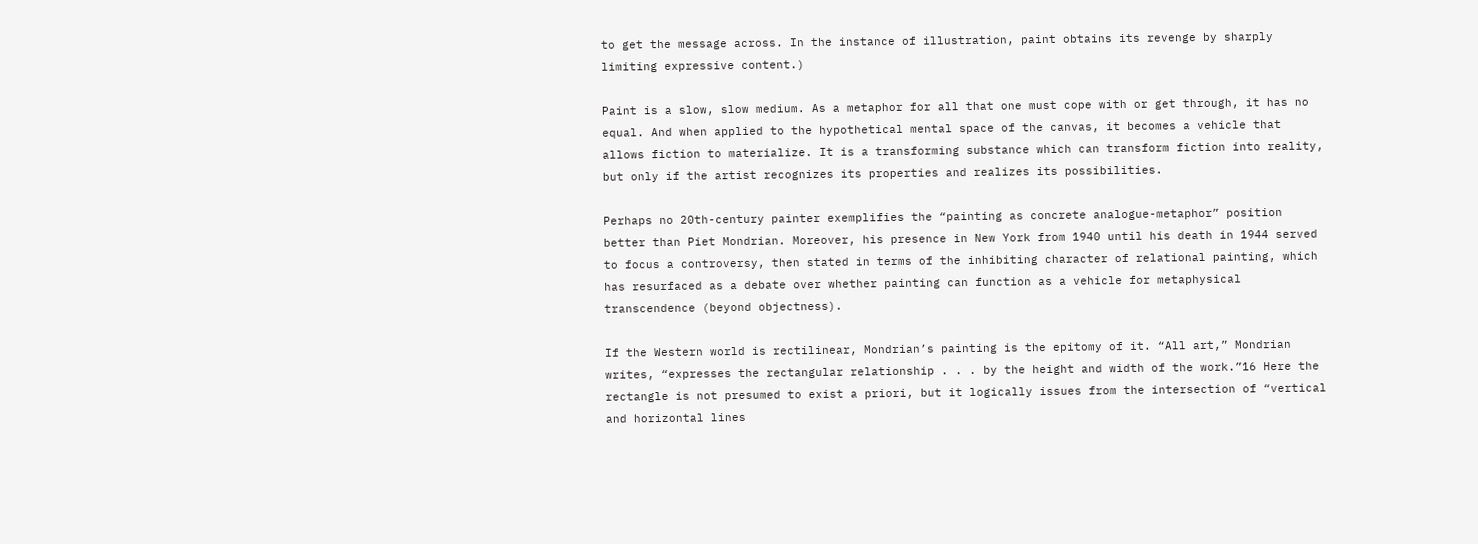to get the message across. In the instance of illustration, paint obtains its revenge by sharply limiting expressive content.)

Paint is a slow, slow medium. As a metaphor for all that one must cope with or get through, it has no equal. And when applied to the hypothetical mental space of the canvas, it becomes a vehicle that allows fiction to materialize. It is a transforming substance which can transform fiction into reality, but only if the artist recognizes its properties and realizes its possibilities.

Perhaps no 20th-century painter exemplifies the “painting as concrete analogue-metaphor” position better than Piet Mondrian. Moreover, his presence in New York from 1940 until his death in 1944 served to focus a controversy, then stated in terms of the inhibiting character of relational painting, which has resurfaced as a debate over whether painting can function as a vehicle for metaphysical transcendence (beyond objectness).

If the Western world is rectilinear, Mondrian’s painting is the epitomy of it. “All art,” Mondrian writes, “expresses the rectangular relationship . . . by the height and width of the work.”16 Here the rectangle is not presumed to exist a priori, but it logically issues from the intersection of “vertical and horizontal lines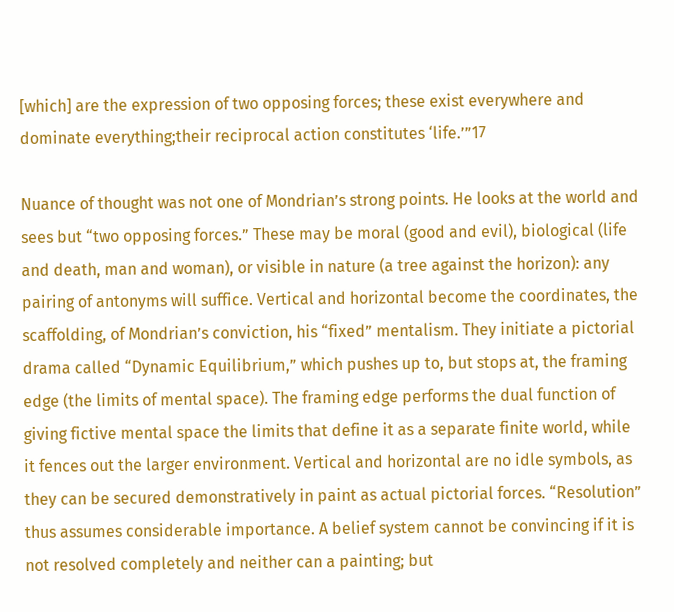[which] are the expression of two opposing forces; these exist everywhere and dominate everything;their reciprocal action constitutes ‘life.’”17

Nuance of thought was not one of Mondrian’s strong points. He looks at the world and sees but “two opposing forces.” These may be moral (good and evil), biological (life and death, man and woman), or visible in nature (a tree against the horizon): any pairing of antonyms will suffice. Vertical and horizontal become the coordinates, the scaffolding, of Mondrian’s conviction, his “fixed” mentalism. They initiate a pictorial drama called “Dynamic Equilibrium,” which pushes up to, but stops at, the framing edge (the limits of mental space). The framing edge performs the dual function of giving fictive mental space the limits that define it as a separate finite world, while it fences out the larger environment. Vertical and horizontal are no idle symbols, as they can be secured demonstratively in paint as actual pictorial forces. “Resolution” thus assumes considerable importance. A belief system cannot be convincing if it is not resolved completely and neither can a painting; but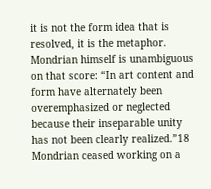it is not the form idea that is resolved, it is the metaphor. Mondrian himself is unambiguous on that score: “In art content and form have alternately been overemphasized or neglected because their inseparable unity has not been clearly realized.”18 Mondrian ceased working on a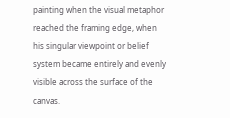painting when the visual metaphor reached the framing edge, when his singular viewpoint or belief system became entirely and evenly visible across the surface of the canvas.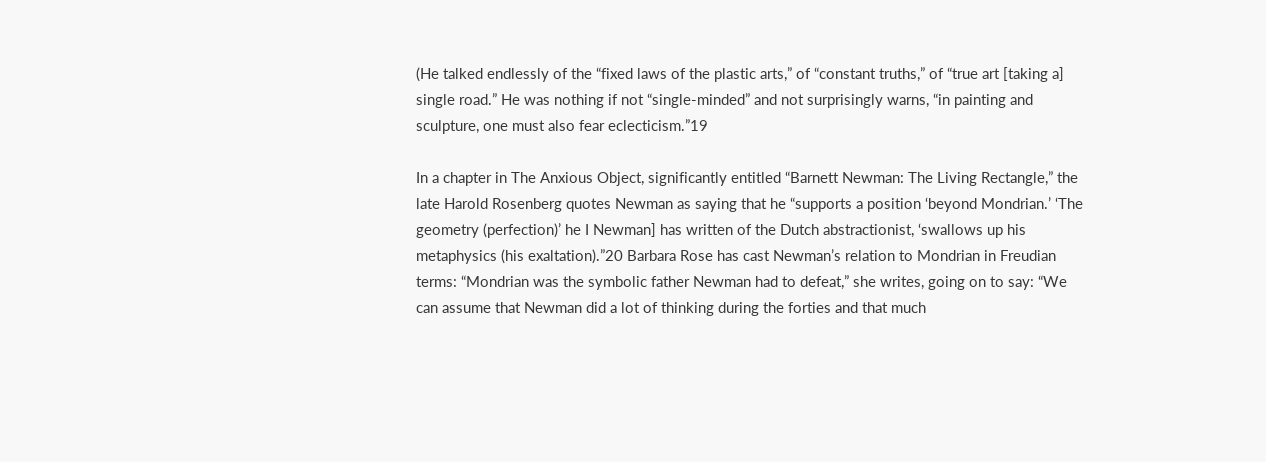(He talked endlessly of the “fixed laws of the plastic arts,” of “constant truths,” of “true art [taking a] single road.” He was nothing if not “single-minded” and not surprisingly warns, “in painting and sculpture, one must also fear eclecticism.”19

In a chapter in The Anxious Object, significantly entitled “Barnett Newman: The Living Rectangle,” the late Harold Rosenberg quotes Newman as saying that he “supports a position ‘beyond Mondrian.’ ‘The geometry (perfection)’ he I Newman] has written of the Dutch abstractionist, ‘swallows up his metaphysics (his exaltation).”20 Barbara Rose has cast Newman’s relation to Mondrian in Freudian terms: “Mondrian was the symbolic father Newman had to defeat,” she writes, going on to say: “We can assume that Newman did a lot of thinking during the forties and that much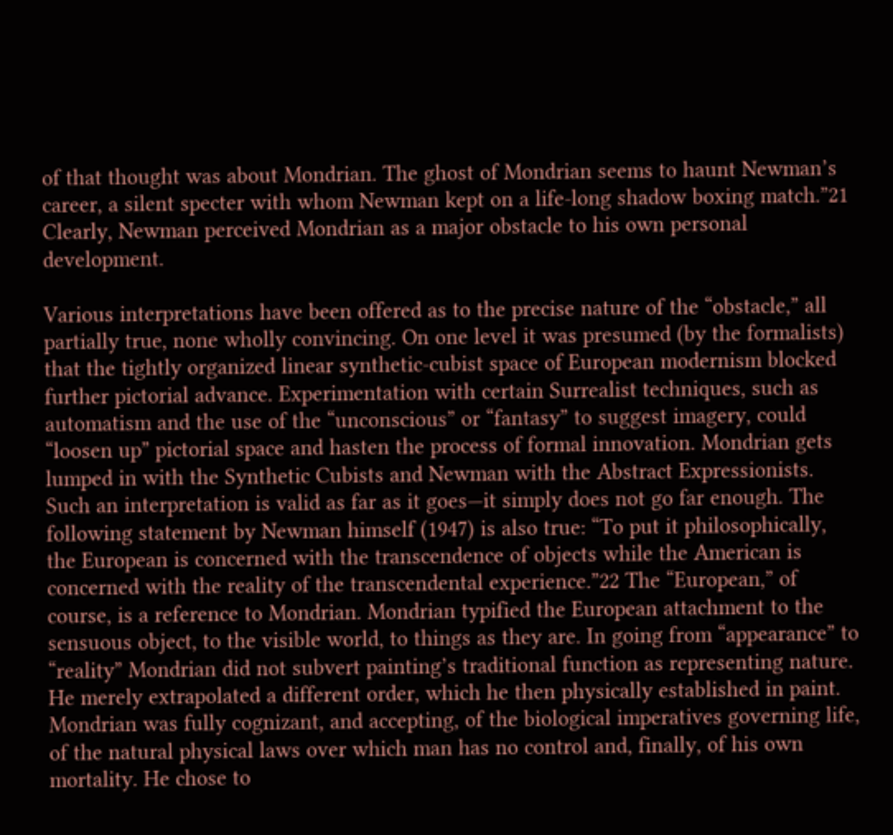of that thought was about Mondrian. The ghost of Mondrian seems to haunt Newman’s career, a silent specter with whom Newman kept on a life-long shadow boxing match.”21 Clearly, Newman perceived Mondrian as a major obstacle to his own personal development.

Various interpretations have been offered as to the precise nature of the “obstacle,” all partially true, none wholly convincing. On one level it was presumed (by the formalists) that the tightly organized linear synthetic-cubist space of European modernism blocked further pictorial advance. Experimentation with certain Surrealist techniques, such as automatism and the use of the “unconscious” or “fantasy” to suggest imagery, could “loosen up” pictorial space and hasten the process of formal innovation. Mondrian gets lumped in with the Synthetic Cubists and Newman with the Abstract Expressionists. Such an interpretation is valid as far as it goes—it simply does not go far enough. The following statement by Newman himself (1947) is also true: “To put it philosophically, the European is concerned with the transcendence of objects while the American is concerned with the reality of the transcendental experience.”22 The “European,” of course, is a reference to Mondrian. Mondrian typified the European attachment to the sensuous object, to the visible world, to things as they are. In going from “appearance” to “reality” Mondrian did not subvert painting’s traditional function as representing nature. He merely extrapolated a different order, which he then physically established in paint. Mondrian was fully cognizant, and accepting, of the biological imperatives governing life, of the natural physical laws over which man has no control and, finally, of his own mortality. He chose to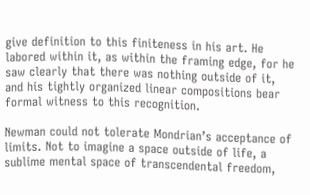give definition to this finiteness in his art. He labored within it, as within the framing edge, for he saw clearly that there was nothing outside of it, and his tightly organized linear compositions bear formal witness to this recognition.

Newman could not tolerate Mondrian’s acceptance of limits. Not to imagine a space outside of life, a sublime mental space of transcendental freedom,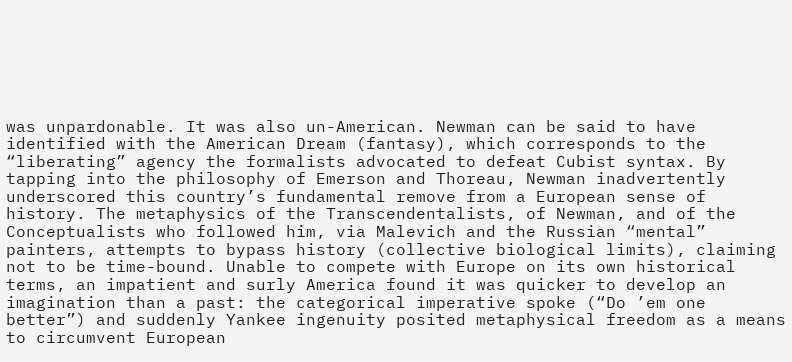was unpardonable. It was also un-American. Newman can be said to have identified with the American Dream (fantasy), which corresponds to the “liberating” agency the formalists advocated to defeat Cubist syntax. By tapping into the philosophy of Emerson and Thoreau, Newman inadvertently underscored this country’s fundamental remove from a European sense of history. The metaphysics of the Transcendentalists, of Newman, and of the Conceptualists who followed him, via Malevich and the Russian “mental” painters, attempts to bypass history (collective biological limits), claiming not to be time-bound. Unable to compete with Europe on its own historical terms, an impatient and surly America found it was quicker to develop an imagination than a past: the categorical imperative spoke (“Do ’em one better”) and suddenly Yankee ingenuity posited metaphysical freedom as a means to circumvent European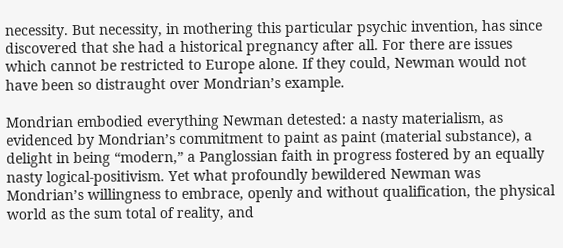necessity. But necessity, in mothering this particular psychic invention, has since discovered that she had a historical pregnancy after all. For there are issues which cannot be restricted to Europe alone. If they could, Newman would not have been so distraught over Mondrian’s example.

Mondrian embodied everything Newman detested: a nasty materialism, as evidenced by Mondrian’s commitment to paint as paint (material substance), a delight in being “modern,” a Panglossian faith in progress fostered by an equally nasty logical-positivism. Yet what profoundly bewildered Newman was Mondrian’s willingness to embrace, openly and without qualification, the physical world as the sum total of reality, and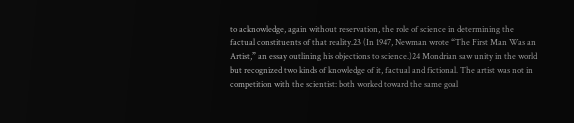to acknowledge, again without reservation, the role of science in determining the factual constituents of that reality.23 (In 1947, Newman wrote “The First Man Was an Artist,” an essay outlining his objections to science.)24 Mondrian saw unity in the world but recognized two kinds of knowledge of it, factual and fictional. The artist was not in competition with the scientist: both worked toward the same goal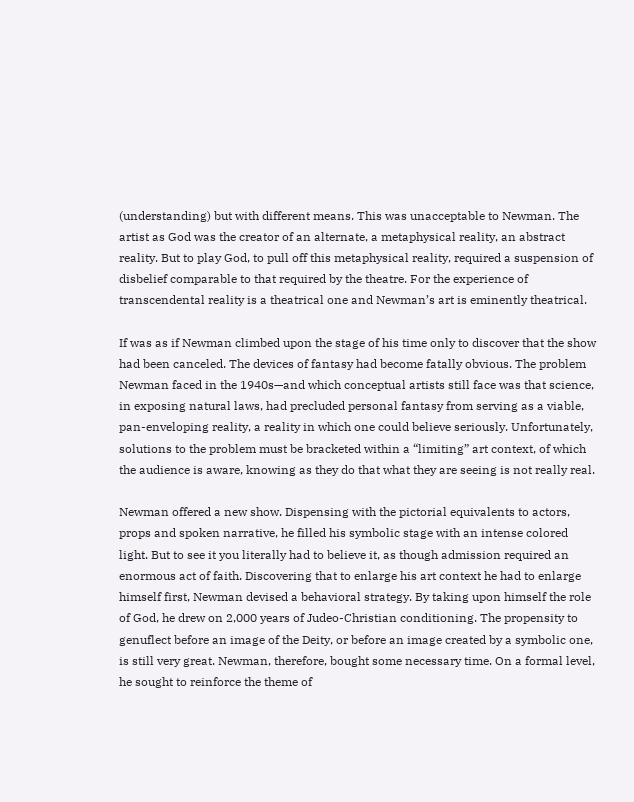(understanding) but with different means. This was unacceptable to Newman. The artist as God was the creator of an alternate, a metaphysical reality, an abstract reality. But to play God, to pull off this metaphysical reality, required a suspension of disbelief comparable to that required by the theatre. For the experience of transcendental reality is a theatrical one and Newman’s art is eminently theatrical.

If was as if Newman climbed upon the stage of his time only to discover that the show had been canceled. The devices of fantasy had become fatally obvious. The problem Newman faced in the 1940s—and which conceptual artists still face was that science, in exposing natural laws, had precluded personal fantasy from serving as a viable, pan-enveloping reality, a reality in which one could believe seriously. Unfortunately, solutions to the problem must be bracketed within a “limiting” art context, of which the audience is aware, knowing as they do that what they are seeing is not really real.

Newman offered a new show. Dispensing with the pictorial equivalents to actors, props and spoken narrative, he filled his symbolic stage with an intense colored light. But to see it you literally had to believe it, as though admission required an enormous act of faith. Discovering that to enlarge his art context he had to enlarge himself first, Newman devised a behavioral strategy. By taking upon himself the role of God, he drew on 2,000 years of Judeo-Christian conditioning. The propensity to genuflect before an image of the Deity, or before an image created by a symbolic one, is still very great. Newman, therefore, bought some necessary time. On a formal level, he sought to reinforce the theme of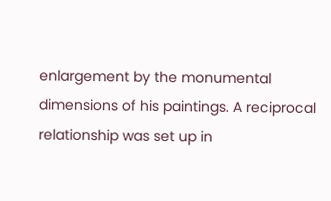enlargement by the monumental dimensions of his paintings. A reciprocal relationship was set up in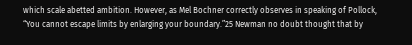which scale abetted ambition. However, as Mel Bochner correctly observes in speaking of Pollock, “You cannot escape limits by enlarging your boundary.”25 Newman no doubt thought that by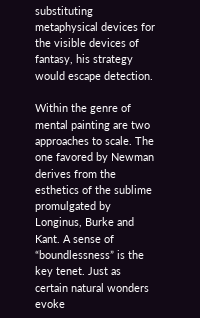substituting metaphysical devices for the visible devices of fantasy, his strategy would escape detection.

Within the genre of mental painting are two approaches to scale. The one favored by Newman derives from the esthetics of the sublime promulgated by Longinus, Burke and Kant. A sense of “boundlessness” is the key tenet. Just as certain natural wonders evoke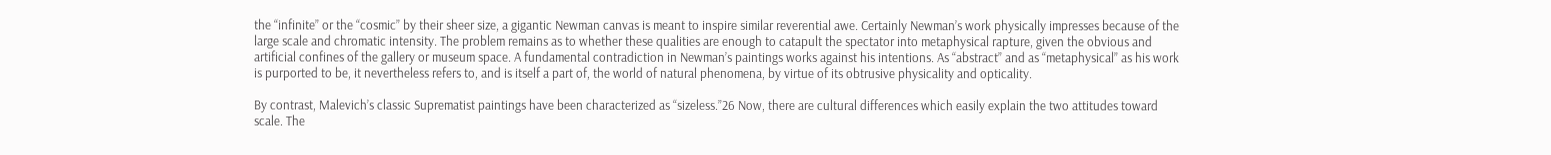the “infinite” or the “cosmic” by their sheer size, a gigantic Newman canvas is meant to inspire similar reverential awe. Certainly Newman’s work physically impresses because of the large scale and chromatic intensity. The problem remains as to whether these qualities are enough to catapult the spectator into metaphysical rapture, given the obvious and artificial confines of the gallery or museum space. A fundamental contradiction in Newman’s paintings works against his intentions. As “abstract” and as “metaphysical” as his work is purported to be, it nevertheless refers to, and is itself a part of, the world of natural phenomena, by virtue of its obtrusive physicality and opticality.

By contrast, Malevich’s classic Suprematist paintings have been characterized as “sizeless.”26 Now, there are cultural differences which easily explain the two attitudes toward scale. The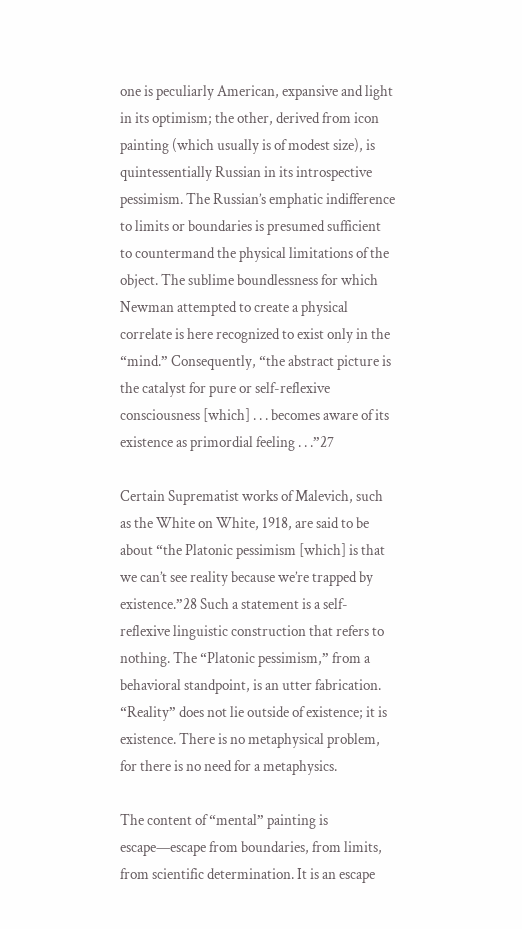one is peculiarly American, expansive and light in its optimism; the other, derived from icon painting (which usually is of modest size), is quintessentially Russian in its introspective pessimism. The Russian’s emphatic indifference to limits or boundaries is presumed sufficient to countermand the physical limitations of the object. The sublime boundlessness for which Newman attempted to create a physical correlate is here recognized to exist only in the “mind.” Consequently, “the abstract picture is the catalyst for pure or self-reflexive consciousness [which] . . . becomes aware of its existence as primordial feeling . . .”27

Certain Suprematist works of Malevich, such as the White on White, 1918, are said to be about “the Platonic pessimism [which] is that we can’t see reality because we’re trapped by existence.”28 Such a statement is a self-reflexive linguistic construction that refers to nothing. The “Platonic pessimism,” from a behavioral standpoint, is an utter fabrication. “Reality” does not lie outside of existence; it is existence. There is no metaphysical problem, for there is no need for a metaphysics.

The content of “mental” painting is escape—escape from boundaries, from limits, from scientific determination. It is an escape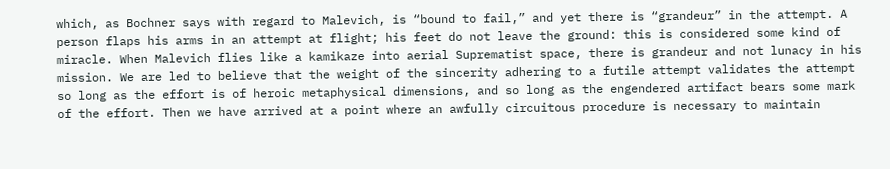which, as Bochner says with regard to Malevich, is “bound to fail,” and yet there is “grandeur” in the attempt. A person flaps his arms in an attempt at flight; his feet do not leave the ground: this is considered some kind of miracle. When Malevich flies like a kamikaze into aerial Suprematist space, there is grandeur and not lunacy in his mission. We are led to believe that the weight of the sincerity adhering to a futile attempt validates the attempt so long as the effort is of heroic metaphysical dimensions, and so long as the engendered artifact bears some mark of the effort. Then we have arrived at a point where an awfully circuitous procedure is necessary to maintain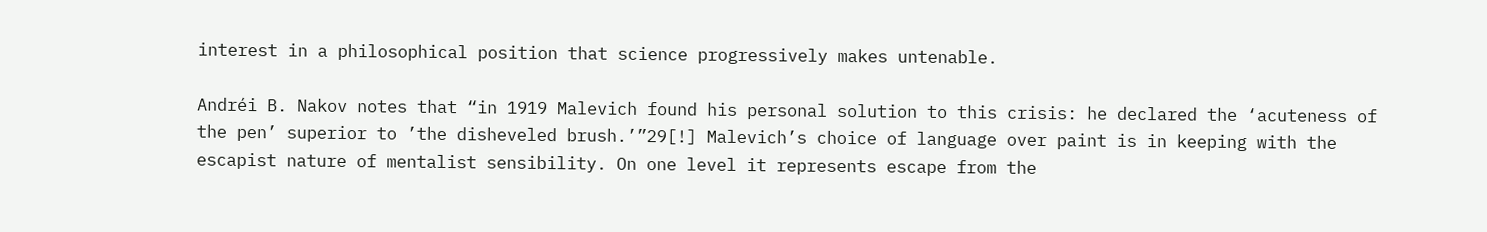interest in a philosophical position that science progressively makes untenable.

Andréi B. Nakov notes that “in 1919 Malevich found his personal solution to this crisis: he declared the ‘acuteness of the pen’ superior to ’the disheveled brush.’”29[!] Malevich’s choice of language over paint is in keeping with the escapist nature of mentalist sensibility. On one level it represents escape from the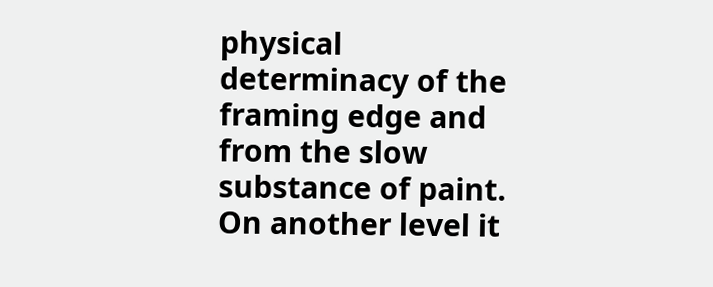physical determinacy of the framing edge and from the slow substance of paint. On another level it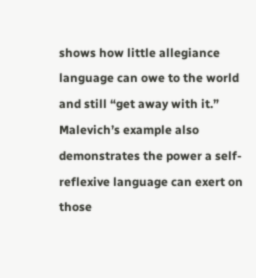shows how little allegiance language can owe to the world and still “get away with it.” Malevich’s example also demonstrates the power a self-reflexive language can exert on those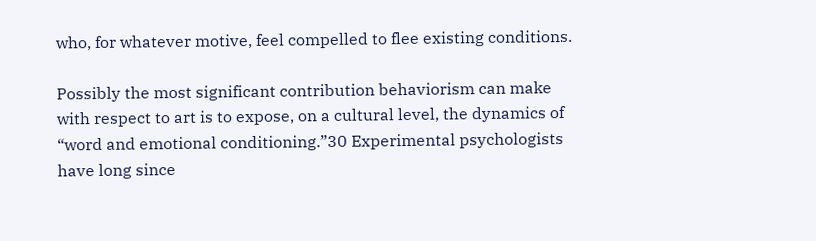who, for whatever motive, feel compelled to flee existing conditions.

Possibly the most significant contribution behaviorism can make with respect to art is to expose, on a cultural level, the dynamics of “word and emotional conditioning.”30 Experimental psychologists have long since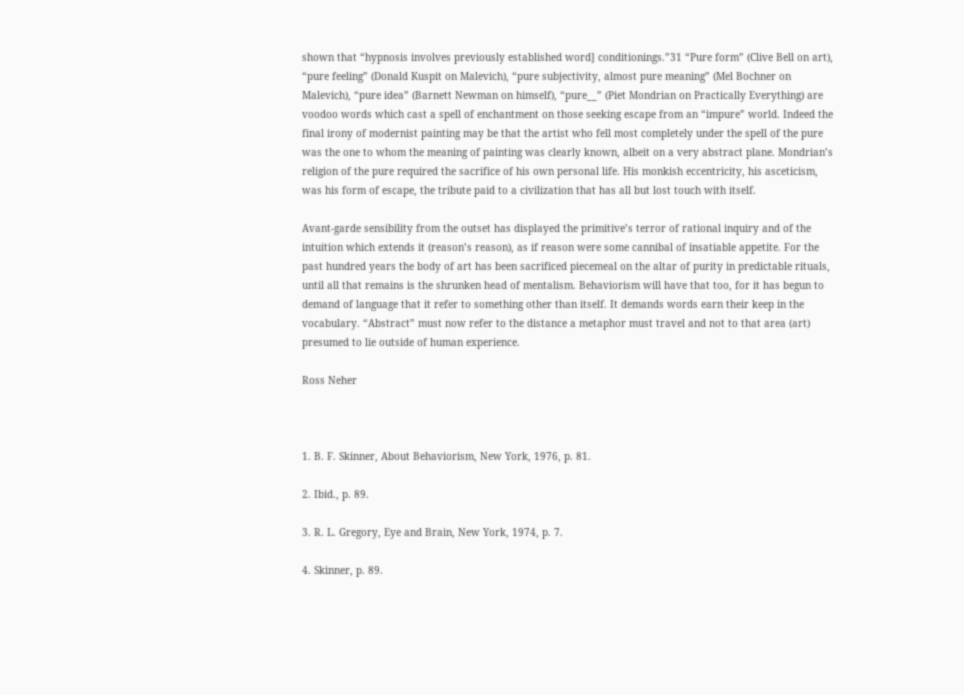shown that “hypnosis involves previously established word] conditionings.”31 “Pure form” (Clive Bell on art), “pure feeling” (Donald Kuspit on Malevich), “pure subjectivity, almost pure meaning” (Mel Bochner on Malevich), “pure idea” (Barnett Newman on himself), “pure__” (Piet Mondrian on Practically Everything) are voodoo words which cast a spell of enchantment on those seeking escape from an “impure” world. Indeed the final irony of modernist painting may be that the artist who fell most completely under the spell of the pure was the one to whom the meaning of painting was clearly known, albeit on a very abstract plane. Mondrian’s religion of the pure required the sacrifice of his own personal life. His monkish eccentricity, his asceticism, was his form of escape, the tribute paid to a civilization that has all but lost touch with itself.

Avant-garde sensibility from the outset has displayed the primitive’s terror of rational inquiry and of the intuition which extends it (reason’s reason), as if reason were some cannibal of insatiable appetite. For the past hundred years the body of art has been sacrificed piecemeal on the altar of purity in predictable rituals, until all that remains is the shrunken head of mentalism. Behaviorism will have that too, for it has begun to demand of language that it refer to something other than itself. It demands words earn their keep in the vocabulary. “Abstract” must now refer to the distance a metaphor must travel and not to that area (art) presumed to lie outside of human experience.

Ross Neher



1. B. F. Skinner, About Behaviorism, New York, 1976, p. 81.

2. Ibid., p. 89.

3. R. L. Gregory, Eye and Brain, New York, 1974, p. 7.

4. Skinner, p. 89.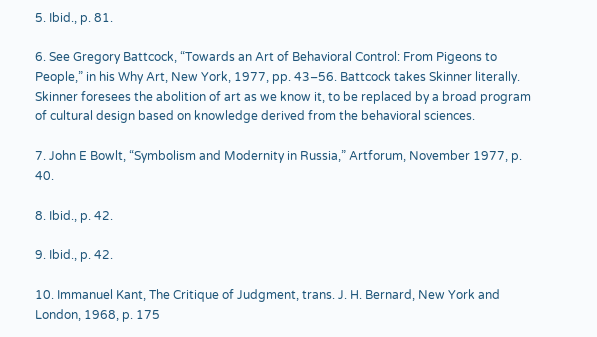5. Ibid., p. 81.

6. See Gregory Battcock, “Towards an Art of Behavioral Control: From Pigeons to People,” in his Why Art, New York, 1977, pp. 43–56. Battcock takes Skinner literally. Skinner foresees the abolition of art as we know it, to be replaced by a broad program of cultural design based on knowledge derived from the behavioral sciences.

7. John E Bowlt, “Symbolism and Modernity in Russia,” Artforum, November 1977, p. 40.

8. Ibid., p. 42.

9. Ibid., p. 42.

10. Immanuel Kant, The Critique of Judgment, trans. J. H. Bernard, New York and London, 1968, p. 175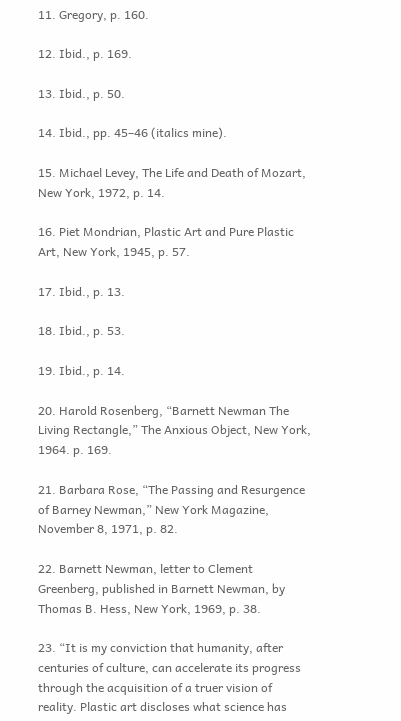11. Gregory, p. 160.

12. Ibid., p. 169.

13. Ibid., p. 50.

14. Ibid., pp. 45–46 (italics mine).

15. Michael Levey, The Life and Death of Mozart, New York, 1972, p. 14.

16. Piet Mondrian, Plastic Art and Pure Plastic Art, New York, 1945, p. 57.

17. Ibid., p. 13.

18. Ibid., p. 53.

19. Ibid., p. 14.

20. Harold Rosenberg, “Barnett Newman The Living Rectangle,” The Anxious Object, New York, 1964. p. 169.

21. Barbara Rose, “The Passing and Resurgence of Barney Newman,” New York Magazine, November 8, 1971, p. 82.

22. Barnett Newman, letter to Clement Greenberg, published in Barnett Newman, by Thomas B. Hess, New York, 1969, p. 38.

23. “It is my conviction that humanity, after centuries of culture, can accelerate its progress through the acquisition of a truer vision of reality. Plastic art discloses what science has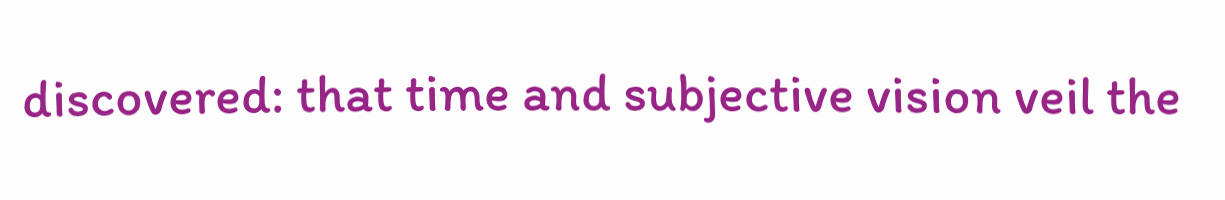discovered: that time and subjective vision veil the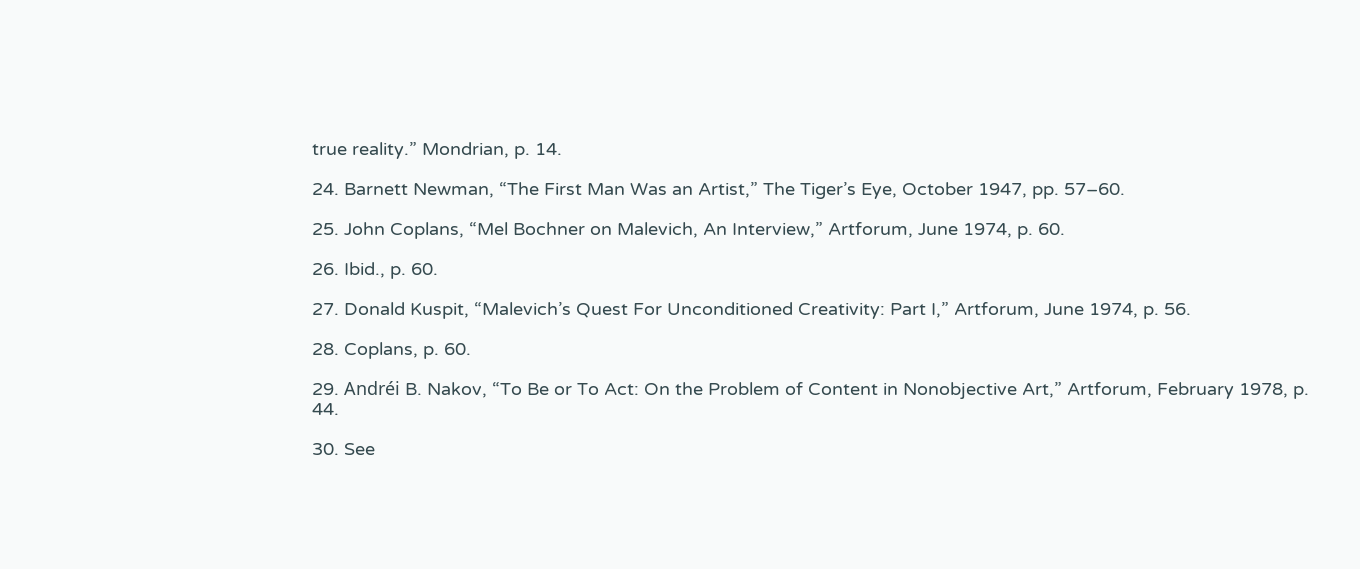true reality.” Mondrian, p. 14.

24. Barnett Newman, “The First Man Was an Artist,” The Tiger’s Eye, October 1947, pp. 57–60.

25. John Coplans, “Mel Bochner on Malevich, An Interview,” Artforum, June 1974, p. 60.

26. Ibid., p. 60.

27. Donald Kuspit, “Malevich’s Quest For Unconditioned Creativity: Part I,” Artforum, June 1974, p. 56.

28. Coplans, p. 60.

29. Andréi B. Nakov, “To Be or To Act: On the Problem of Content in Nonobjective Art,” Artforum, February 1978, p. 44.

30. See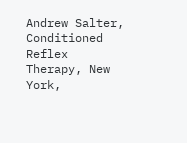Andrew Salter, Conditioned Reflex Therapy, New York,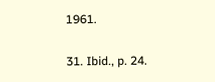1961.

31. Ibid., p. 24.